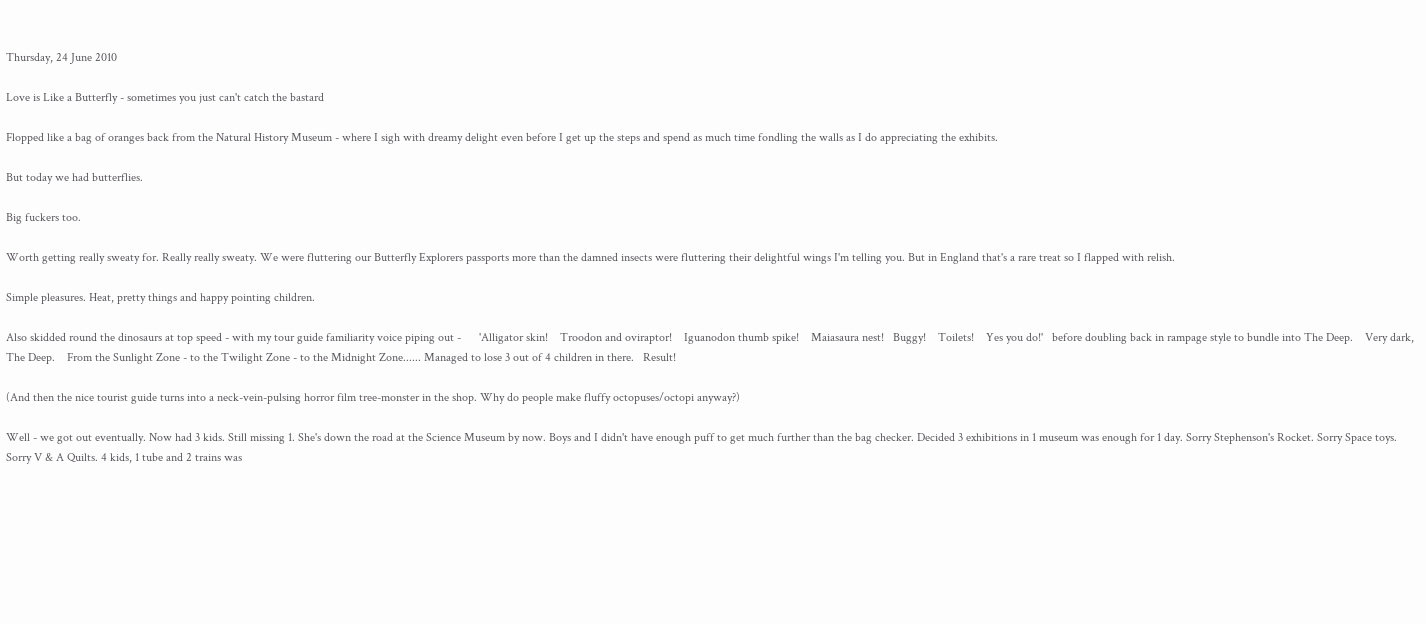Thursday, 24 June 2010

Love is Like a Butterfly - sometimes you just can't catch the bastard

Flopped like a bag of oranges back from the Natural History Museum - where I sigh with dreamy delight even before I get up the steps and spend as much time fondling the walls as I do appreciating the exhibits.

But today we had butterflies.

Big fuckers too.

Worth getting really sweaty for. Really really sweaty. We were fluttering our Butterfly Explorers passports more than the damned insects were fluttering their delightful wings I'm telling you. But in England that's a rare treat so I flapped with relish.

Simple pleasures. Heat, pretty things and happy pointing children.

Also skidded round the dinosaurs at top speed - with my tour guide familiarity voice piping out -      'Alligator skin!    Troodon and oviraptor!    Iguanodon thumb spike!    Maiasaura nest!   Buggy!    Toilets!    Yes you do!'   before doubling back in rampage style to bundle into The Deep.    Very dark, The Deep.    From the Sunlight Zone - to the Twilight Zone - to the Midnight Zone...... Managed to lose 3 out of 4 children in there.   Result!

(And then the nice tourist guide turns into a neck-vein-pulsing horror film tree-monster in the shop. Why do people make fluffy octopuses/octopi anyway?)

Well - we got out eventually. Now had 3 kids. Still missing 1. She's down the road at the Science Museum by now. Boys and I didn't have enough puff to get much further than the bag checker. Decided 3 exhibitions in 1 museum was enough for 1 day. Sorry Stephenson's Rocket. Sorry Space toys. Sorry V & A Quilts. 4 kids, 1 tube and 2 trains was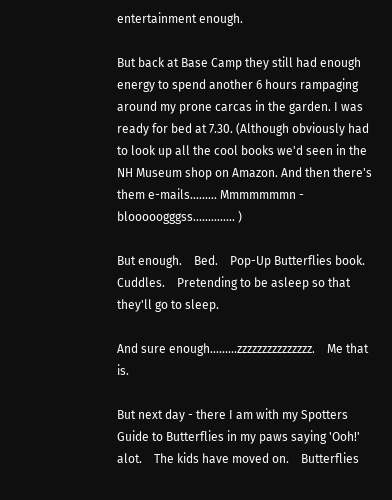entertainment enough.

But back at Base Camp they still had enough energy to spend another 6 hours rampaging around my prone carcas in the garden. I was ready for bed at 7.30. (Although obviously had to look up all the cool books we'd seen in the NH Museum shop on Amazon. And then there's them e-mails......... Mmmmmmmn - blooooogggss.............. )

But enough.    Bed.    Pop-Up Butterflies book.    Cuddles.    Pretending to be asleep so that they'll go to sleep.

And sure enough.........zzzzzzzzzzzzzzz.    Me that is.

But next day - there I am with my Spotters Guide to Butterflies in my paws saying 'Ooh!' alot.    The kids have moved on.    Butterflies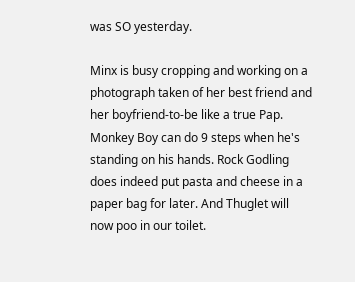was SO yesterday.

Minx is busy cropping and working on a photograph taken of her best friend and her boyfriend-to-be like a true Pap. Monkey Boy can do 9 steps when he's standing on his hands. Rock Godling does indeed put pasta and cheese in a paper bag for later. And Thuglet will now poo in our toilet.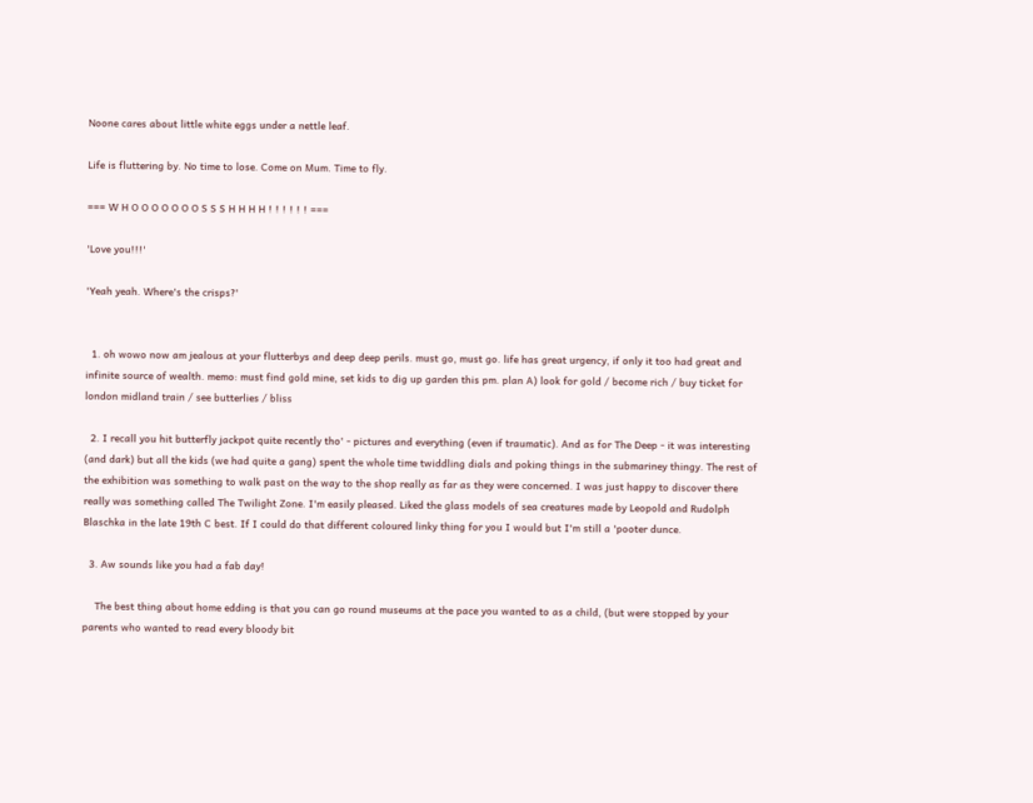Noone cares about little white eggs under a nettle leaf.

Life is fluttering by. No time to lose. Come on Mum. Time to fly.

=== W H O O O O O O O S S S H H H H ! ! ! ! ! ! ===

'Love you!!!'

'Yeah yeah. Where's the crisps?'


  1. oh wowo now am jealous at your flutterbys and deep deep perils. must go, must go. life has great urgency, if only it too had great and infinite source of wealth. memo: must find gold mine, set kids to dig up garden this pm. plan A) look for gold / become rich / buy ticket for london midland train / see butterlies / bliss

  2. I recall you hit butterfly jackpot quite recently tho' - pictures and everything (even if traumatic). And as for The Deep - it was interesting (and dark) but all the kids (we had quite a gang) spent the whole time twiddling dials and poking things in the submariney thingy. The rest of the exhibition was something to walk past on the way to the shop really as far as they were concerned. I was just happy to discover there really was something called The Twilight Zone. I'm easily pleased. Liked the glass models of sea creatures made by Leopold and Rudolph Blaschka in the late 19th C best. If I could do that different coloured linky thing for you I would but I'm still a 'pooter dunce.

  3. Aw sounds like you had a fab day!

    The best thing about home edding is that you can go round museums at the pace you wanted to as a child, (but were stopped by your parents who wanted to read every bloody bit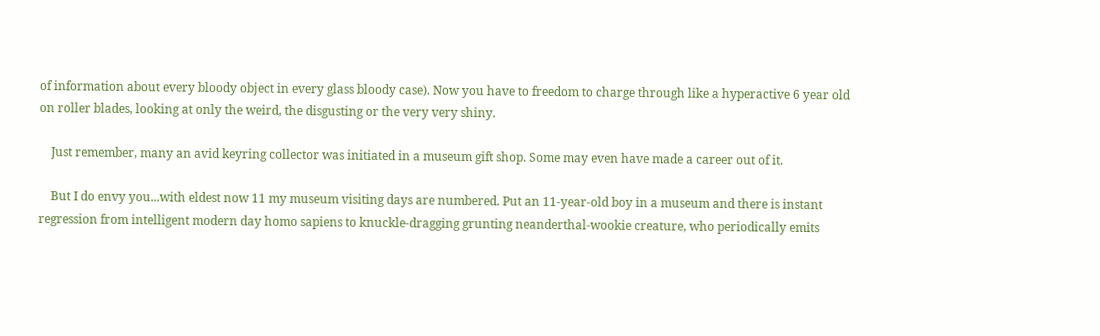of information about every bloody object in every glass bloody case). Now you have to freedom to charge through like a hyperactive 6 year old on roller blades, looking at only the weird, the disgusting or the very very shiny.

    Just remember, many an avid keyring collector was initiated in a museum gift shop. Some may even have made a career out of it.

    But I do envy you...with eldest now 11 my museum visiting days are numbered. Put an 11-year-old boy in a museum and there is instant regression from intelligent modern day homo sapiens to knuckle-dragging grunting neanderthal-wookie creature, who periodically emits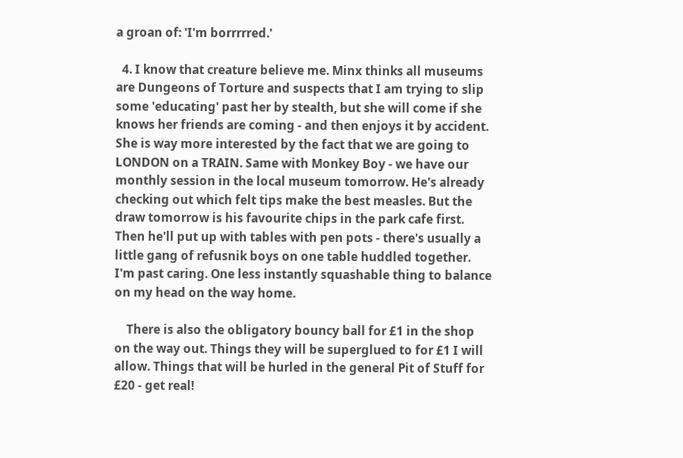a groan of: 'I'm borrrrred.'

  4. I know that creature believe me. Minx thinks all museums are Dungeons of Torture and suspects that I am trying to slip some 'educating' past her by stealth, but she will come if she knows her friends are coming - and then enjoys it by accident. She is way more interested by the fact that we are going to LONDON on a TRAIN. Same with Monkey Boy - we have our monthly session in the local museum tomorrow. He's already checking out which felt tips make the best measles. But the draw tomorrow is his favourite chips in the park cafe first. Then he'll put up with tables with pen pots - there's usually a little gang of refusnik boys on one table huddled together. I'm past caring. One less instantly squashable thing to balance on my head on the way home.

    There is also the obligatory bouncy ball for £1 in the shop on the way out. Things they will be superglued to for £1 I will allow. Things that will be hurled in the general Pit of Stuff for £20 - get real!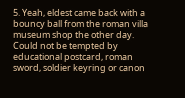5. Yeah, eldest came back with a bouncy ball from the roman villa museum shop the other day. Could not be tempted by educational postcard, roman sword, soldier keyring or canon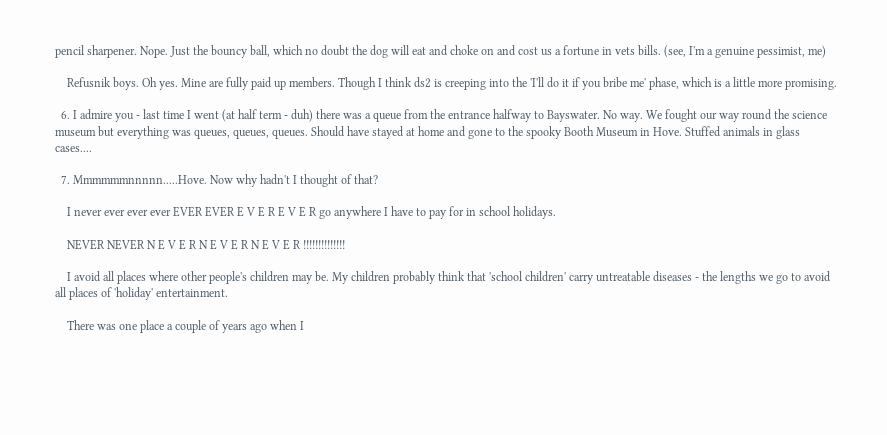pencil sharpener. Nope. Just the bouncy ball, which no doubt the dog will eat and choke on and cost us a fortune in vets bills. (see, I'm a genuine pessimist, me)

    Refusnik boys. Oh yes. Mine are fully paid up members. Though I think ds2 is creeping into the 'I'll do it if you bribe me' phase, which is a little more promising.

  6. I admire you - last time I went (at half term - duh) there was a queue from the entrance halfway to Bayswater. No way. We fought our way round the science museum but everything was queues, queues, queues. Should have stayed at home and gone to the spooky Booth Museum in Hove. Stuffed animals in glass cases....

  7. Mmmmmmnnnnn.....Hove. Now why hadn't I thought of that?

    I never ever ever ever EVER EVER E V E R E V E R go anywhere I have to pay for in school holidays.

    NEVER NEVER N E V E R N E V E R N E V E R !!!!!!!!!!!!!!

    I avoid all places where other people's children may be. My children probably think that 'school children' carry untreatable diseases - the lengths we go to avoid all places of 'holiday' entertainment.

    There was one place a couple of years ago when I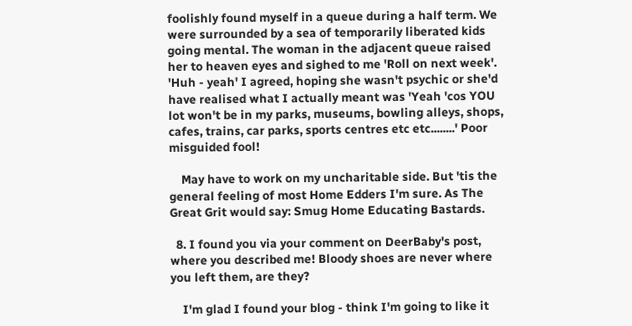foolishly found myself in a queue during a half term. We were surrounded by a sea of temporarily liberated kids going mental. The woman in the adjacent queue raised her to heaven eyes and sighed to me 'Roll on next week'. 'Huh - yeah' I agreed, hoping she wasn't psychic or she'd have realised what I actually meant was 'Yeah 'cos YOU lot won't be in my parks, museums, bowling alleys, shops, cafes, trains, car parks, sports centres etc etc........' Poor misguided fool!

    May have to work on my uncharitable side. But 'tis the general feeling of most Home Edders I'm sure. As The Great Grit would say: Smug Home Educating Bastards.

  8. I found you via your comment on DeerBaby's post, where you described me! Bloody shoes are never where you left them, are they?

    I'm glad I found your blog - think I'm going to like it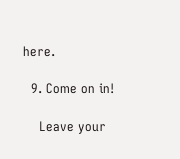here.

  9. Come on in!

    Leave your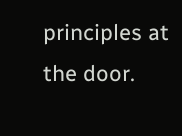principles at the door.